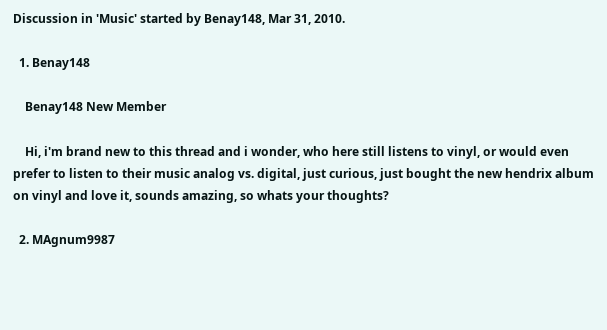Discussion in 'Music' started by Benay148, Mar 31, 2010.

  1. Benay148

    Benay148 New Member

    Hi, i'm brand new to this thread and i wonder, who here still listens to vinyl, or would even prefer to listen to their music analog vs. digital, just curious, just bought the new hendrix album on vinyl and love it, sounds amazing, so whats your thoughts?

  2. MAgnum9987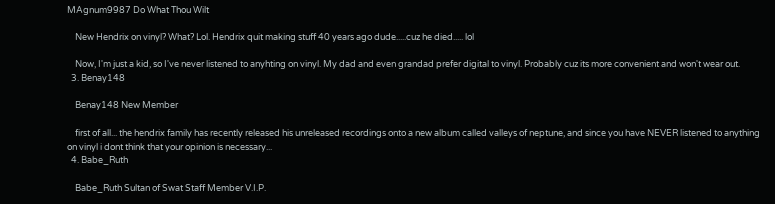MAgnum9987 Do What Thou Wilt

    New Hendrix on vinyl? What? Lol. Hendrix quit making stuff 40 years ago dude.....cuz he died..... lol

    Now, I'm just a kid, so I've never listened to anyhting on vinyl. My dad and even grandad prefer digital to vinyl. Probably cuz its more convenient and won't wear out.
  3. Benay148

    Benay148 New Member

    first of all... the hendrix family has recently released his unreleased recordings onto a new album called valleys of neptune, and since you have NEVER listened to anything on vinyl i dont think that your opinion is necessary...
  4. Babe_Ruth

    Babe_Ruth Sultan of Swat Staff Member V.I.P.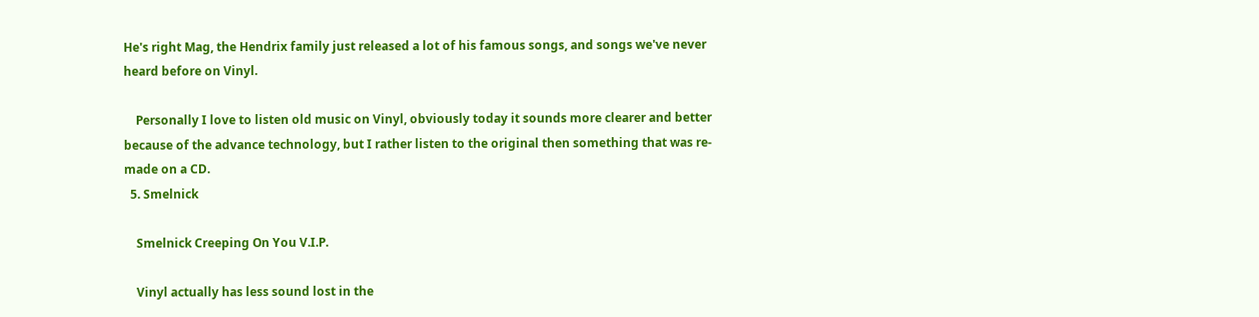He's right Mag, the Hendrix family just released a lot of his famous songs, and songs we've never heard before on Vinyl.

    Personally I love to listen old music on Vinyl, obviously today it sounds more clearer and better because of the advance technology, but I rather listen to the original then something that was re-made on a CD.
  5. Smelnick

    Smelnick Creeping On You V.I.P.

    Vinyl actually has less sound lost in the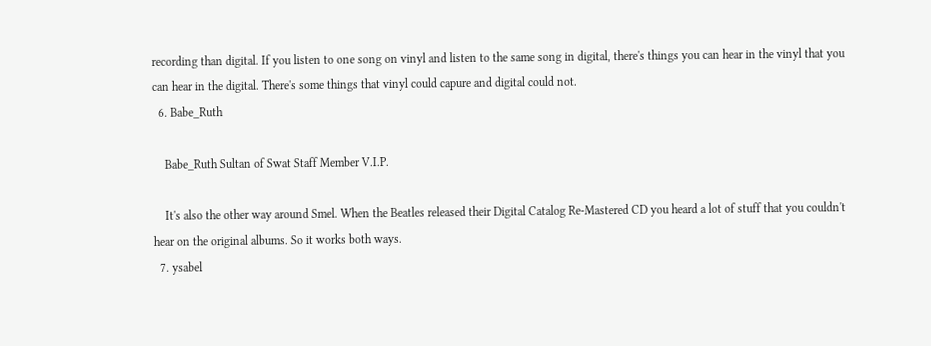recording than digital. If you listen to one song on vinyl and listen to the same song in digital, there's things you can hear in the vinyl that you can hear in the digital. There's some things that vinyl could capure and digital could not.
  6. Babe_Ruth

    Babe_Ruth Sultan of Swat Staff Member V.I.P.

    It's also the other way around Smel. When the Beatles released their Digital Catalog Re-Mastered CD you heard a lot of stuff that you couldn't hear on the original albums. So it works both ways.
  7. ysabel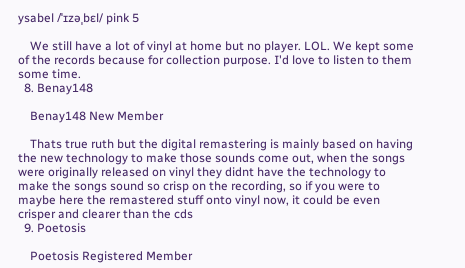ysabel /ˈɪzəˌbɛl/ pink 5

    We still have a lot of vinyl at home but no player. LOL. We kept some of the records because for collection purpose. I'd love to listen to them some time.
  8. Benay148

    Benay148 New Member

    Thats true ruth but the digital remastering is mainly based on having the new technology to make those sounds come out, when the songs were originally released on vinyl they didnt have the technology to make the songs sound so crisp on the recording, so if you were to maybe here the remastered stuff onto vinyl now, it could be even crisper and clearer than the cds
  9. Poetosis

    Poetosis Registered Member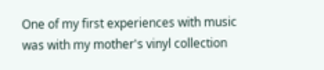One of my first experiences with music was with my mother's vinyl collection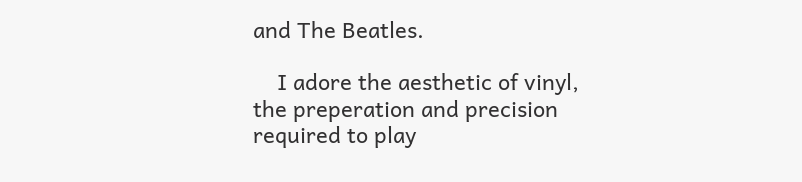and The Beatles.

    I adore the aesthetic of vinyl, the preperation and precision required to play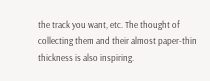the track you want, etc. The thought of collecting them and their almost paper-thin thickness is also inspiring.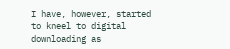I have, however, started to kneel to digital downloading as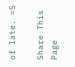of late. =S

Share This Page